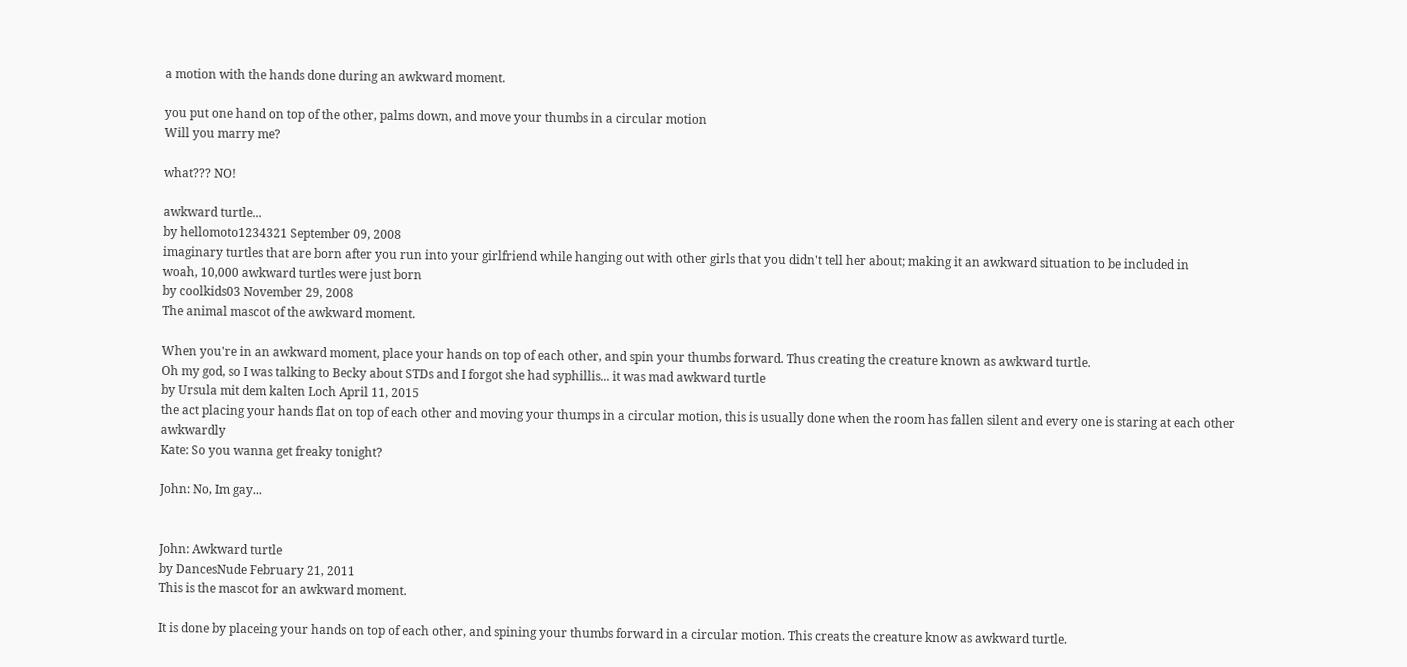a motion with the hands done during an awkward moment.

you put one hand on top of the other, palms down, and move your thumbs in a circular motion
Will you marry me?

what??? NO!

awkward turtle...
by hellomoto1234321 September 09, 2008
imaginary turtles that are born after you run into your girlfriend while hanging out with other girls that you didn't tell her about; making it an awkward situation to be included in
woah, 10,000 awkward turtles were just born
by coolkids03 November 29, 2008
The animal mascot of the awkward moment.

When you're in an awkward moment, place your hands on top of each other, and spin your thumbs forward. Thus creating the creature known as awkward turtle.
Oh my god, so I was talking to Becky about STDs and I forgot she had syphillis... it was mad awkward turtle
by Ursula mit dem kalten Loch April 11, 2015
the act placing your hands flat on top of each other and moving your thumps in a circular motion, this is usually done when the room has fallen silent and every one is staring at each other awkwardly
Kate: So you wanna get freaky tonight?

John: No, Im gay...


John: Awkward turtle
by DancesNude February 21, 2011
This is the mascot for an awkward moment.

It is done by placeing your hands on top of each other, and spining your thumbs forward in a circular motion. This creats the creature know as awkward turtle.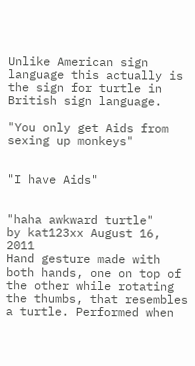Unlike American sign language this actually is the sign for turtle in British sign language.

"You only get Aids from sexing up monkeys"


"I have Aids"


"haha awkward turtle"
by kat123xx August 16, 2011
Hand gesture made with both hands, one on top of the other while rotating the thumbs, that resembles a turtle. Performed when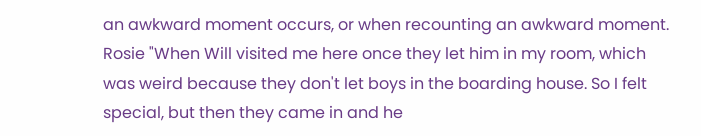an awkward moment occurs, or when recounting an awkward moment.
Rosie "When Will visited me here once they let him in my room, which was weird because they don't let boys in the boarding house. So I felt special, but then they came in and he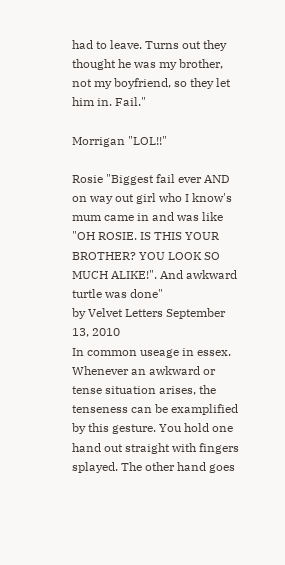had to leave. Turns out they thought he was my brother, not my boyfriend, so they let him in. Fail."

Morrigan "LOL!!"

Rosie "Biggest fail ever AND on way out girl who I know's mum came in and was like "OH ROSIE. IS THIS YOUR BROTHER? YOU LOOK SO MUCH ALIKE!". And awkward turtle was done"
by Velvet Letters September 13, 2010
In common useage in essex. Whenever an awkward or tense situation arises, the tenseness can be examplified by this gesture. You hold one hand out straight with fingers splayed. The other hand goes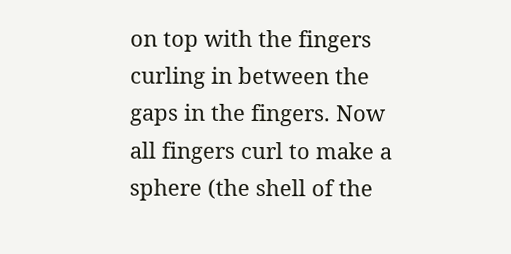on top with the fingers curling in between the gaps in the fingers. Now all fingers curl to make a sphere (the shell of the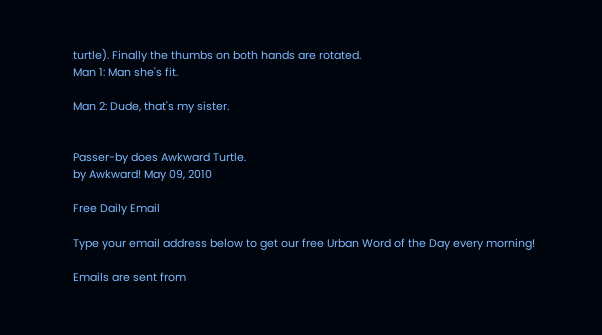turtle). Finally the thumbs on both hands are rotated.
Man 1: Man she's fit.

Man 2: Dude, that's my sister.


Passer-by does Awkward Turtle.
by Awkward! May 09, 2010

Free Daily Email

Type your email address below to get our free Urban Word of the Day every morning!

Emails are sent from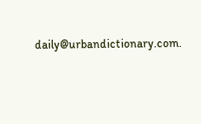daily@urbandictionary.com.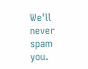We'll never spam you.